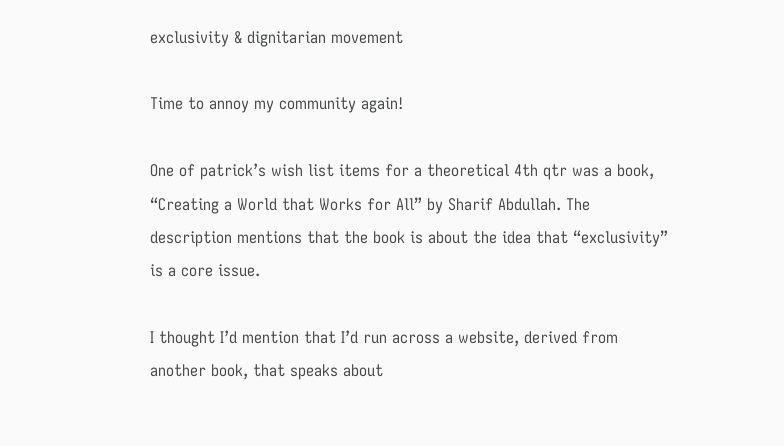exclusivity & dignitarian movement

Time to annoy my community again!

One of patrick’s wish list items for a theoretical 4th qtr was a book,
“Creating a World that Works for All” by Sharif Abdullah. The
description mentions that the book is about the idea that “exclusivity”
is a core issue.

I thought I’d mention that I’d run across a website, derived from
another book, that speaks about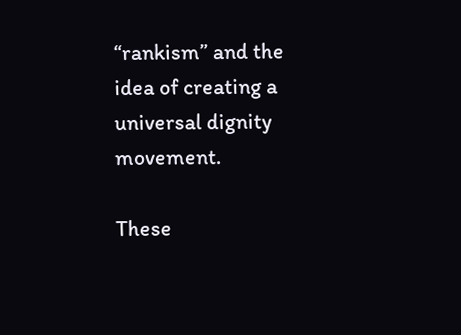“rankism” and the idea of creating a
universal dignity movement.

These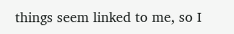things seem linked to me, so I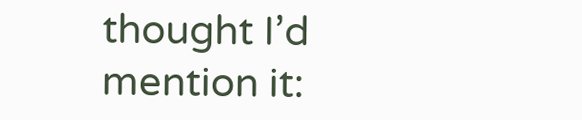thought I’d mention it: